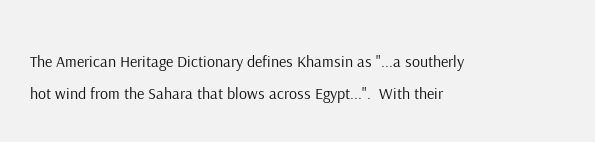The American Heritage Dictionary defines Khamsin as "...a southerly hot wind from the Sahara that blows across Egypt...".  With their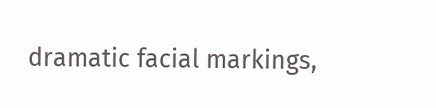dramatic facial markings,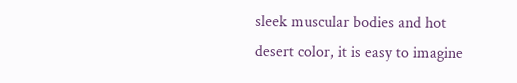sleek muscular bodies and hot desert color, it is easy to imagine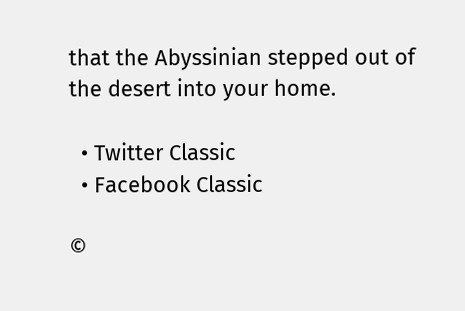that the Abyssinian stepped out of the desert into your home.

  • Twitter Classic
  • Facebook Classic

©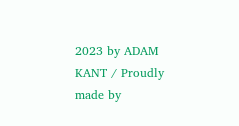2023 by ADAM KANT / Proudly made by